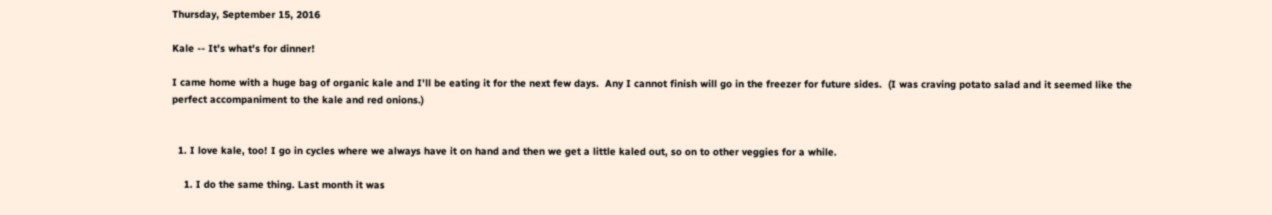Thursday, September 15, 2016

Kale -- It's what's for dinner!

I came home with a huge bag of organic kale and I'll be eating it for the next few days.  Any I cannot finish will go in the freezer for future sides.  (I was craving potato salad and it seemed like the perfect accompaniment to the kale and red onions.)


  1. I love kale, too! I go in cycles where we always have it on hand and then we get a little kaled out, so on to other veggies for a while.

    1. I do the same thing. Last month it was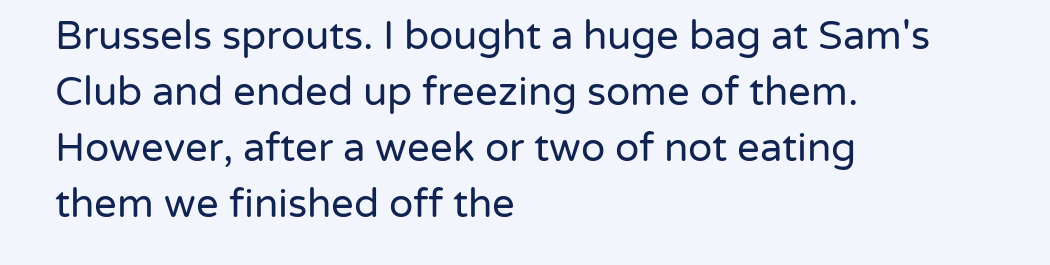Brussels sprouts. I bought a huge bag at Sam's Club and ended up freezing some of them. However, after a week or two of not eating them we finished off the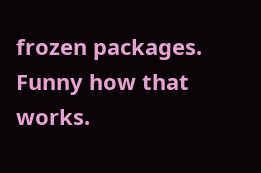frozen packages. Funny how that works.